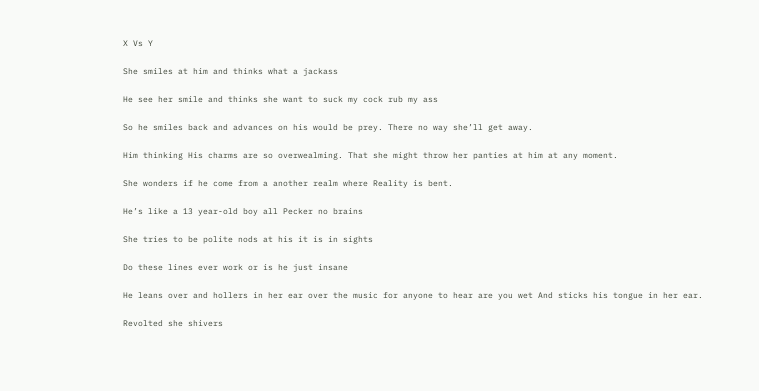X Vs Y

She smiles at him and thinks what a jackass

He see her smile and thinks she want to suck my cock rub my ass

So he smiles back and advances on his would be prey. There no way she’ll get away.

Him thinking His charms are so overwealming. That she might throw her panties at him at any moment.

She wonders if he come from a another realm where Reality is bent.

He’s like a 13 year-old boy all Pecker no brains

She tries to be polite nods at his it is in sights

Do these lines ever work or is he just insane

He leans over and hollers in her ear over the music for anyone to hear are you wet And sticks his tongue in her ear.

Revolted she shivers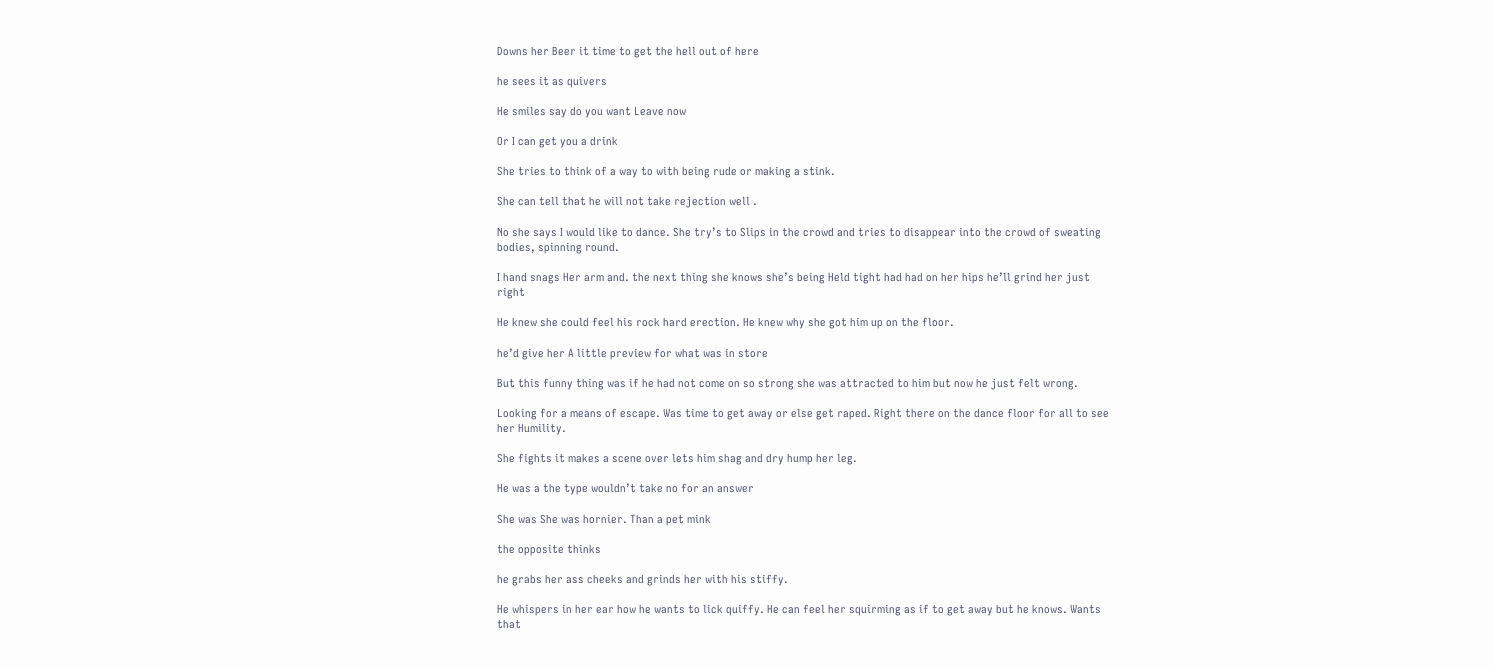Downs her Beer it time to get the hell out of here

he sees it as quivers

He smiles say do you want Leave now

Or I can get you a drink

She tries to think of a way to with being rude or making a stink.

She can tell that he will not take rejection well .

No she says I would like to dance. She try’s to Slips in the crowd and tries to disappear into the crowd of sweating bodies, spinning round.

I hand snags Her arm and. the next thing she knows she’s being Held tight had had on her hips he’ll grind her just right

He knew she could feel his rock hard erection. He knew why she got him up on the floor.

he’d give her A little preview for what was in store

But this funny thing was if he had not come on so strong she was attracted to him but now he just felt wrong.

Looking for a means of escape. Was time to get away or else get raped. Right there on the dance floor for all to see her Humility.

She fights it makes a scene over lets him shag and dry hump her leg.

He was a the type wouldn’t take no for an answer

She was She was hornier. Than a pet mink

the opposite thinks

he grabs her ass cheeks and grinds her with his stiffy.

He whispers in her ear how he wants to lick quiffy. He can feel her squirming as if to get away but he knows. Wants that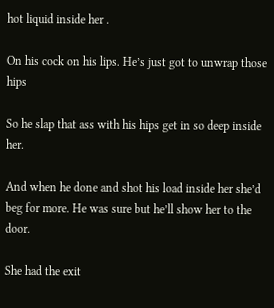hot liquid inside her .

On his cock on his lips. He’s just got to unwrap those hips

So he slap that ass with his hips get in so deep inside her.

And when he done and shot his load inside her she’d beg for more. He was sure but he’ll show her to the door.

She had the exit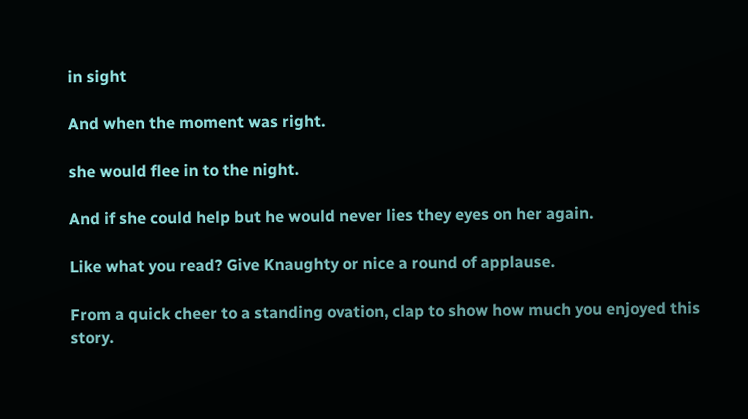in sight

And when the moment was right.

she would flee in to the night.

And if she could help but he would never lies they eyes on her again.

Like what you read? Give Knaughty or nice a round of applause.

From a quick cheer to a standing ovation, clap to show how much you enjoyed this story.